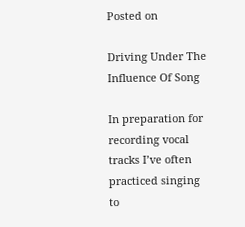Posted on

Driving Under The Influence Of Song

In preparation for recording vocal tracks I’ve often practiced singing to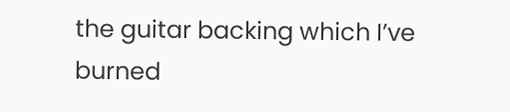the guitar backing which I’ve burned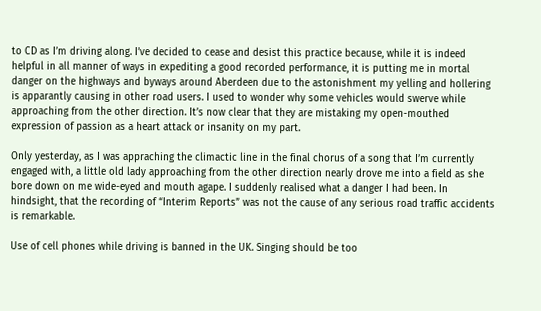to CD as I’m driving along. I’ve decided to cease and desist this practice because, while it is indeed helpful in all manner of ways in expediting a good recorded performance, it is putting me in mortal danger on the highways and byways around Aberdeen due to the astonishment my yelling and hollering is apparantly causing in other road users. I used to wonder why some vehicles would swerve while approaching from the other direction. It’s now clear that they are mistaking my open-mouthed expression of passion as a heart attack or insanity on my part.

Only yesterday, as I was appraching the climactic line in the final chorus of a song that I’m currently engaged with, a little old lady approaching from the other direction nearly drove me into a field as she bore down on me wide-eyed and mouth agape. I suddenly realised what a danger I had been. In hindsight, that the recording of “Interim Reports” was not the cause of any serious road traffic accidents is remarkable.

Use of cell phones while driving is banned in the UK. Singing should be too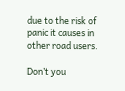due to the risk of panic it causes in other road users.

Don’t you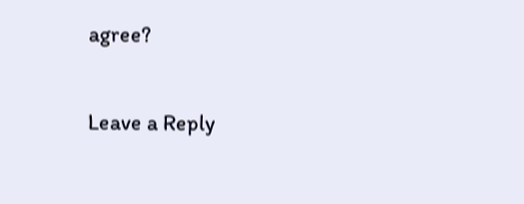agree?

Leave a Reply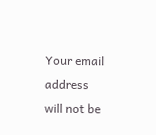Your email address will not be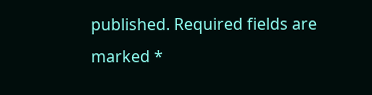published. Required fields are marked *